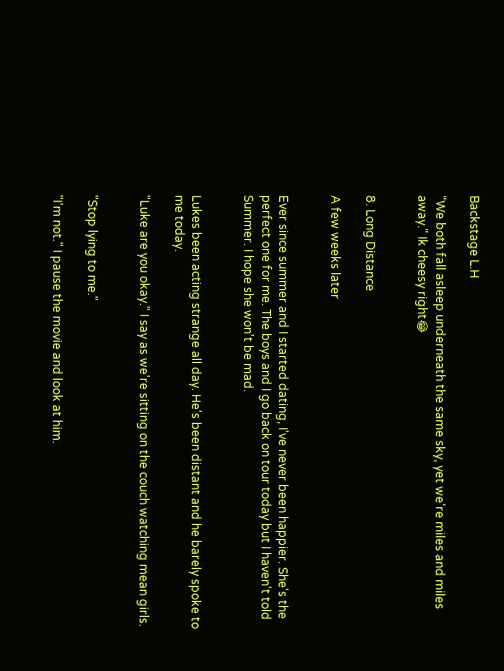Backstage L.H

"We both fall asleep underneath the same sky, yet we're miles and miles away." Ik cheesy right😂


8. Long Distance

A few weeks later


Ever since summer and I started dating, I've never been happier. She's the perfect one for me. The boys and I go back on tour today but I haven't told Summer. I hope she won't be mad.


Lukes been acting strange all day. He's been distant and he barely spoke to me today.

"Luke are you okay." I say as we're sitting on the couch watching mean girls.


"Stop lying to me."

"I'm not." I pause the movie and look at him.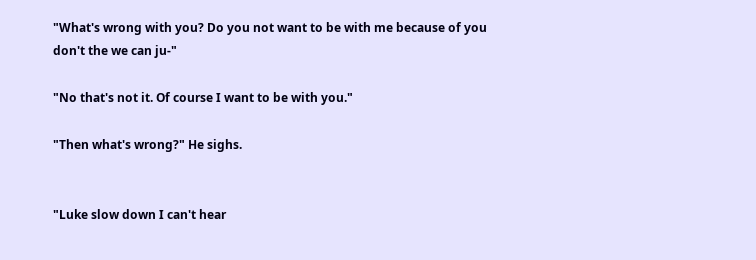"What's wrong with you? Do you not want to be with me because of you don't the we can ju-"

"No that's not it. Of course I want to be with you."

"Then what's wrong?" He sighs.


"Luke slow down I can't hear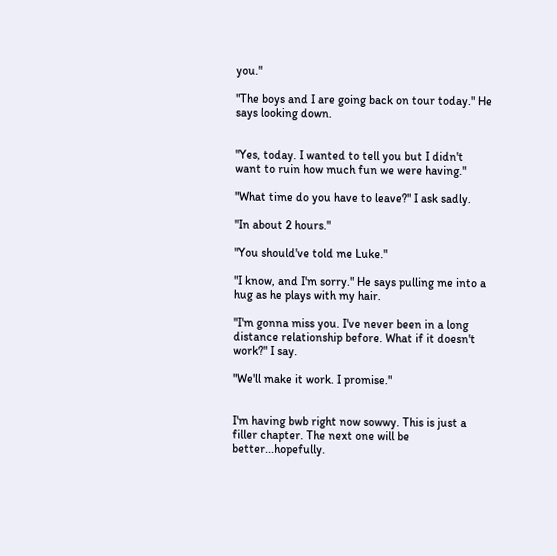you."

"The boys and I are going back on tour today." He says looking down.


"Yes, today. I wanted to tell you but I didn't want to ruin how much fun we were having."

"What time do you have to leave?" I ask sadly.

"In about 2 hours."

"You should've told me Luke."

"I know, and I'm sorry." He says pulling me into a hug as he plays with my hair.

"I'm gonna miss you. I've never been in a long distance relationship before. What if it doesn't work?" I say.

"We'll make it work. I promise."


I'm having bwb right now sowwy. This is just a filler chapter. The next one will be better...hopefully.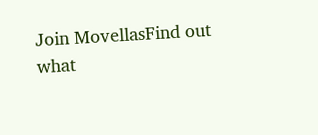Join MovellasFind out what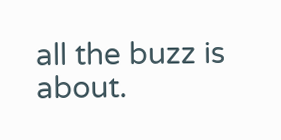all the buzz is about.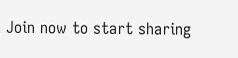Join now to start sharing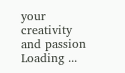your creativity and passion
Loading ...